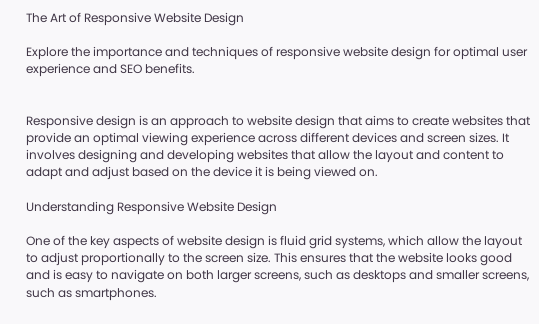The Art of Responsive Website Design

Explore the importance and techniques of responsive website design for optimal user experience and SEO benefits.


Responsive design is an approach to website design that aims to create websites that provide an optimal viewing experience across different devices and screen sizes. It involves designing and developing websites that allow the layout and content to adapt and adjust based on the device it is being viewed on.

Understanding Responsive Website Design

One of the key aspects of website design is fluid grid systems, which allow the layout to adjust proportionally to the screen size. This ensures that the website looks good and is easy to navigate on both larger screens, such as desktops and smaller screens, such as smartphones.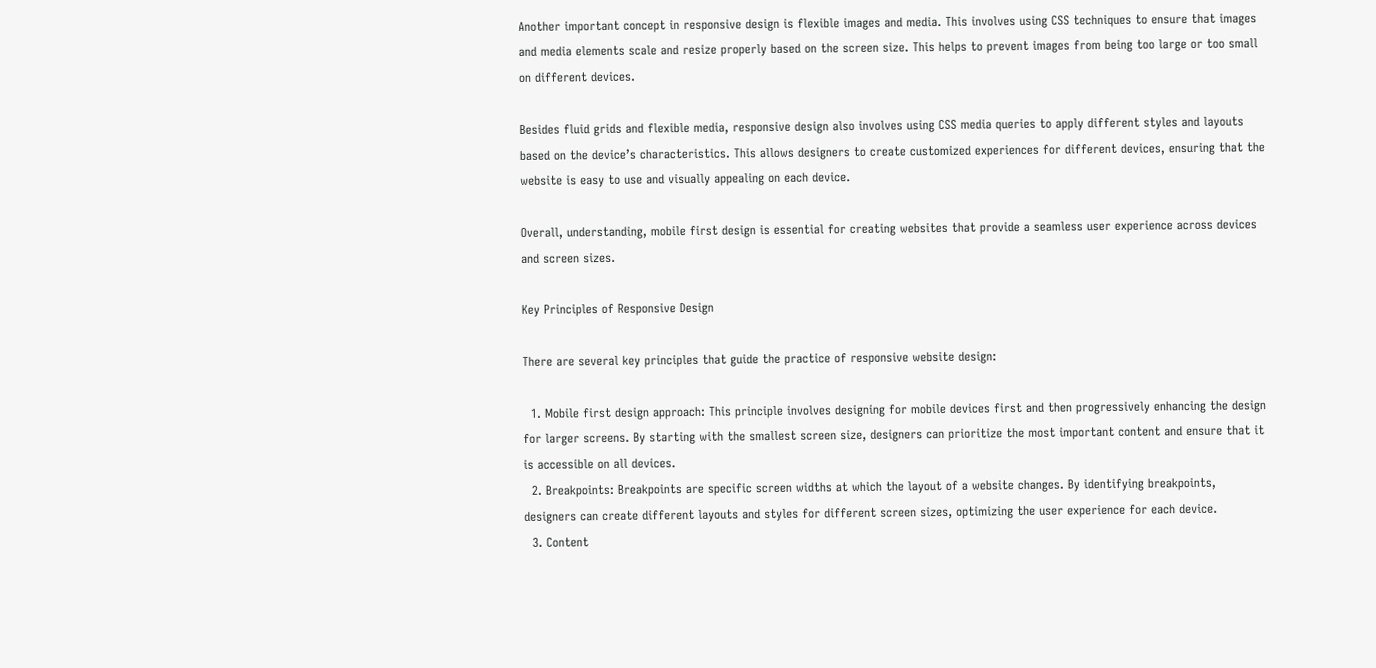Another important concept in responsive design is flexible images and media. This involves using CSS techniques to ensure that images and media elements scale and resize properly based on the screen size. This helps to prevent images from being too large or too small on different devices.

Besides fluid grids and flexible media, responsive design also involves using CSS media queries to apply different styles and layouts based on the device’s characteristics. This allows designers to create customized experiences for different devices, ensuring that the website is easy to use and visually appealing on each device.

Overall, understanding, mobile first design is essential for creating websites that provide a seamless user experience across devices and screen sizes.

Key Principles of Responsive Design

There are several key principles that guide the practice of responsive website design:

  1. Mobile first design approach: This principle involves designing for mobile devices first and then progressively enhancing the design for larger screens. By starting with the smallest screen size, designers can prioritize the most important content and ensure that it is accessible on all devices.
  2. Breakpoints: Breakpoints are specific screen widths at which the layout of a website changes. By identifying breakpoints, designers can create different layouts and styles for different screen sizes, optimizing the user experience for each device.
  3. Content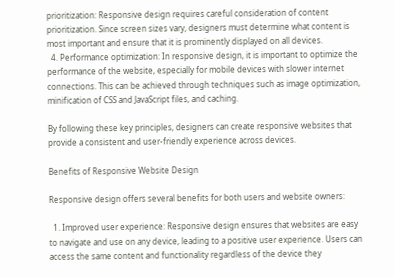prioritization: Responsive design requires careful consideration of content prioritization. Since screen sizes vary, designers must determine what content is most important and ensure that it is prominently displayed on all devices.
  4. Performance optimization: In responsive design, it is important to optimize the performance of the website, especially for mobile devices with slower internet connections. This can be achieved through techniques such as image optimization, minification of CSS and JavaScript files, and caching.

By following these key principles, designers can create responsive websites that provide a consistent and user-friendly experience across devices.

Benefits of Responsive Website Design

Responsive design offers several benefits for both users and website owners:

  1. Improved user experience: Responsive design ensures that websites are easy to navigate and use on any device, leading to a positive user experience. Users can access the same content and functionality regardless of the device they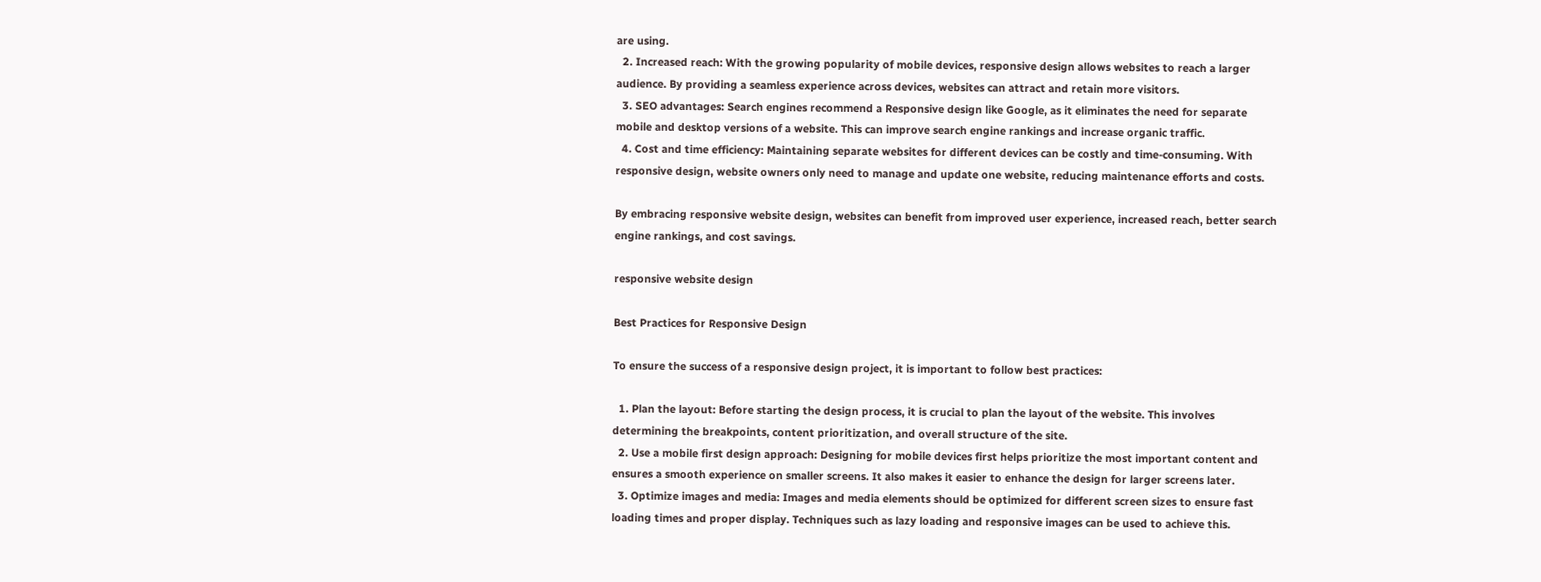are using.
  2. Increased reach: With the growing popularity of mobile devices, responsive design allows websites to reach a larger audience. By providing a seamless experience across devices, websites can attract and retain more visitors.
  3. SEO advantages: Search engines recommend a Responsive design like Google, as it eliminates the need for separate mobile and desktop versions of a website. This can improve search engine rankings and increase organic traffic.
  4. Cost and time efficiency: Maintaining separate websites for different devices can be costly and time-consuming. With responsive design, website owners only need to manage and update one website, reducing maintenance efforts and costs.

By embracing responsive website design, websites can benefit from improved user experience, increased reach, better search engine rankings, and cost savings.

responsive website design

Best Practices for Responsive Design

To ensure the success of a responsive design project, it is important to follow best practices:

  1. Plan the layout: Before starting the design process, it is crucial to plan the layout of the website. This involves determining the breakpoints, content prioritization, and overall structure of the site.
  2. Use a mobile first design approach: Designing for mobile devices first helps prioritize the most important content and ensures a smooth experience on smaller screens. It also makes it easier to enhance the design for larger screens later.
  3. Optimize images and media: Images and media elements should be optimized for different screen sizes to ensure fast loading times and proper display. Techniques such as lazy loading and responsive images can be used to achieve this.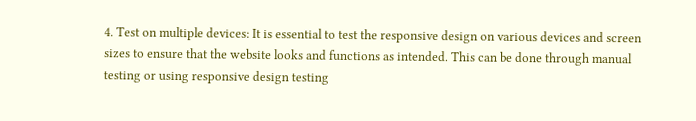4. Test on multiple devices: It is essential to test the responsive design on various devices and screen sizes to ensure that the website looks and functions as intended. This can be done through manual testing or using responsive design testing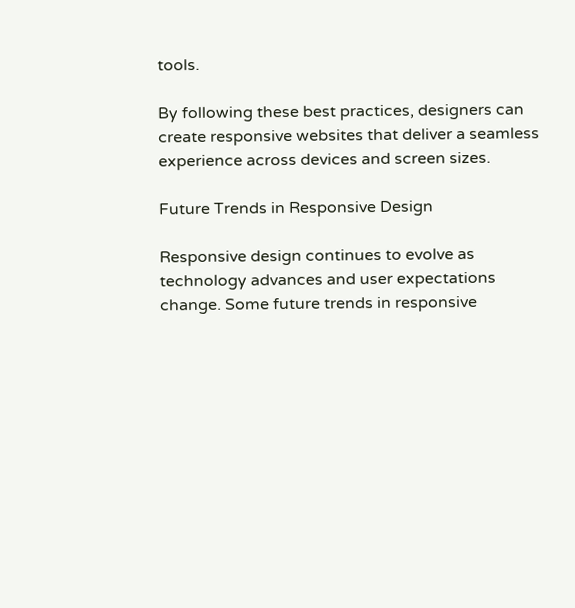tools.

By following these best practices, designers can create responsive websites that deliver a seamless experience across devices and screen sizes.

Future Trends in Responsive Design

Responsive design continues to evolve as technology advances and user expectations change. Some future trends in responsive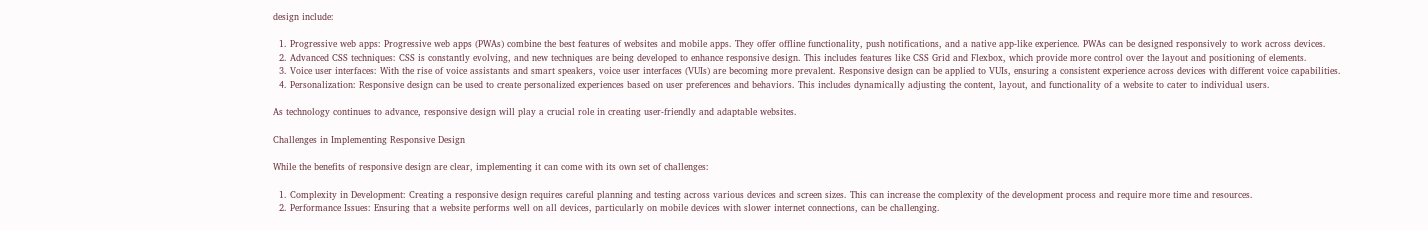design include:

  1. Progressive web apps: Progressive web apps (PWAs) combine the best features of websites and mobile apps. They offer offline functionality, push notifications, and a native app-like experience. PWAs can be designed responsively to work across devices.
  2. Advanced CSS techniques: CSS is constantly evolving, and new techniques are being developed to enhance responsive design. This includes features like CSS Grid and Flexbox, which provide more control over the layout and positioning of elements.
  3. Voice user interfaces: With the rise of voice assistants and smart speakers, voice user interfaces (VUIs) are becoming more prevalent. Responsive design can be applied to VUIs, ensuring a consistent experience across devices with different voice capabilities.
  4. Personalization: Responsive design can be used to create personalized experiences based on user preferences and behaviors. This includes dynamically adjusting the content, layout, and functionality of a website to cater to individual users.

As technology continues to advance, responsive design will play a crucial role in creating user-friendly and adaptable websites.

Challenges in Implementing Responsive Design

While the benefits of responsive design are clear, implementing it can come with its own set of challenges:

  1. Complexity in Development: Creating a responsive design requires careful planning and testing across various devices and screen sizes. This can increase the complexity of the development process and require more time and resources.
  2. Performance Issues: Ensuring that a website performs well on all devices, particularly on mobile devices with slower internet connections, can be challenging.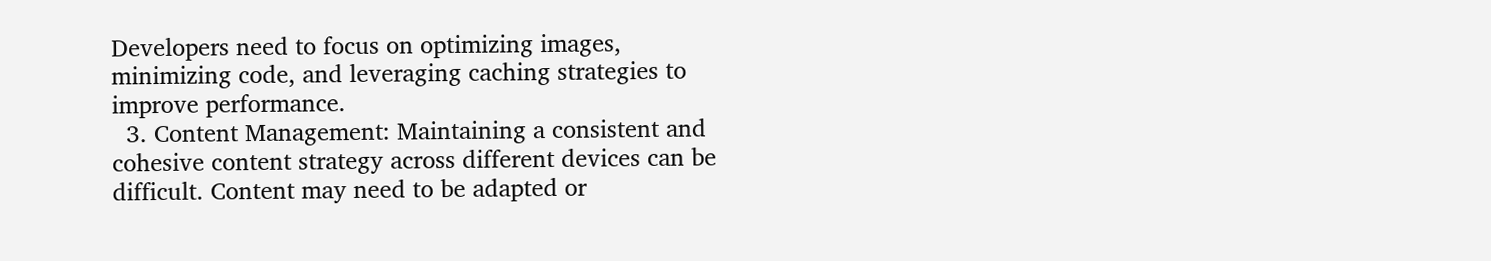Developers need to focus on optimizing images, minimizing code, and leveraging caching strategies to improve performance.
  3. Content Management: Maintaining a consistent and cohesive content strategy across different devices can be difficult. Content may need to be adapted or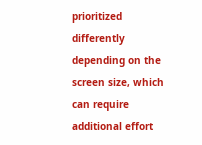prioritized differently depending on the screen size, which can require additional effort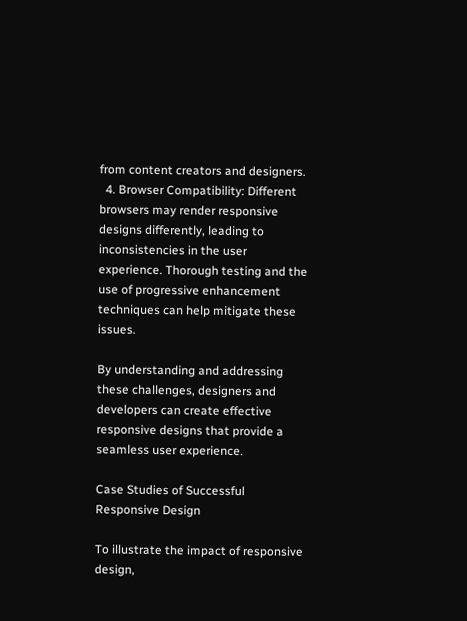from content creators and designers.
  4. Browser Compatibility: Different browsers may render responsive designs differently, leading to inconsistencies in the user experience. Thorough testing and the use of progressive enhancement techniques can help mitigate these issues.

By understanding and addressing these challenges, designers and developers can create effective responsive designs that provide a seamless user experience.

Case Studies of Successful Responsive Design

To illustrate the impact of responsive design,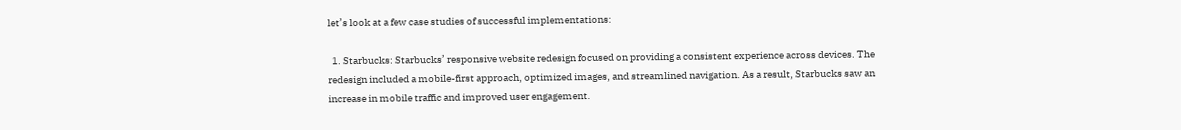let’s look at a few case studies of successful implementations:

  1. Starbucks: Starbucks’ responsive website redesign focused on providing a consistent experience across devices. The redesign included a mobile-first approach, optimized images, and streamlined navigation. As a result, Starbucks saw an increase in mobile traffic and improved user engagement.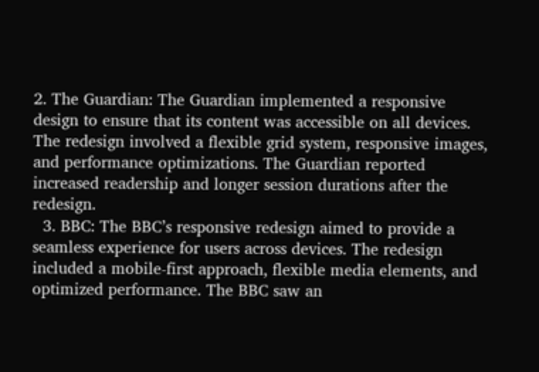2. The Guardian: The Guardian implemented a responsive design to ensure that its content was accessible on all devices. The redesign involved a flexible grid system, responsive images, and performance optimizations. The Guardian reported increased readership and longer session durations after the redesign.
  3. BBC: The BBC’s responsive redesign aimed to provide a seamless experience for users across devices. The redesign included a mobile-first approach, flexible media elements, and optimized performance. The BBC saw an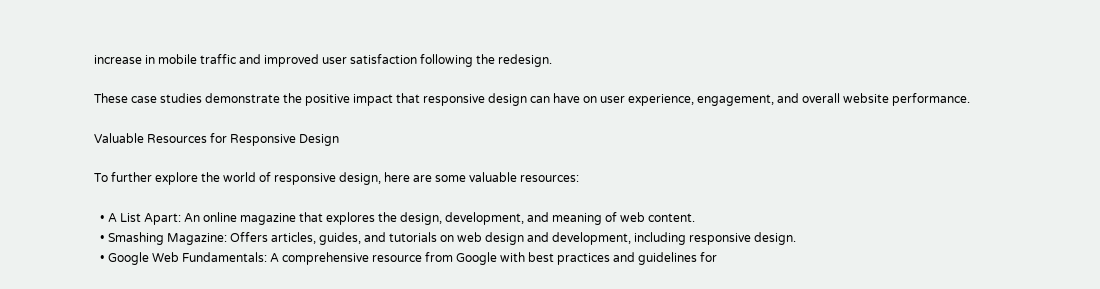increase in mobile traffic and improved user satisfaction following the redesign.

These case studies demonstrate the positive impact that responsive design can have on user experience, engagement, and overall website performance.

Valuable Resources for Responsive Design

To further explore the world of responsive design, here are some valuable resources:

  • A List Apart: An online magazine that explores the design, development, and meaning of web content.
  • Smashing Magazine: Offers articles, guides, and tutorials on web design and development, including responsive design.
  • Google Web Fundamentals: A comprehensive resource from Google with best practices and guidelines for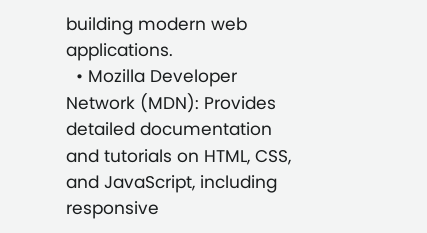building modern web applications.
  • Mozilla Developer Network (MDN): Provides detailed documentation and tutorials on HTML, CSS, and JavaScript, including responsive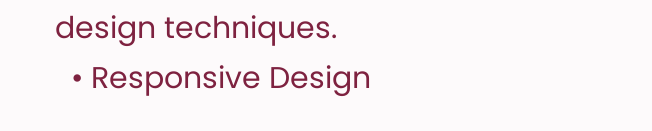design techniques.
  • Responsive Design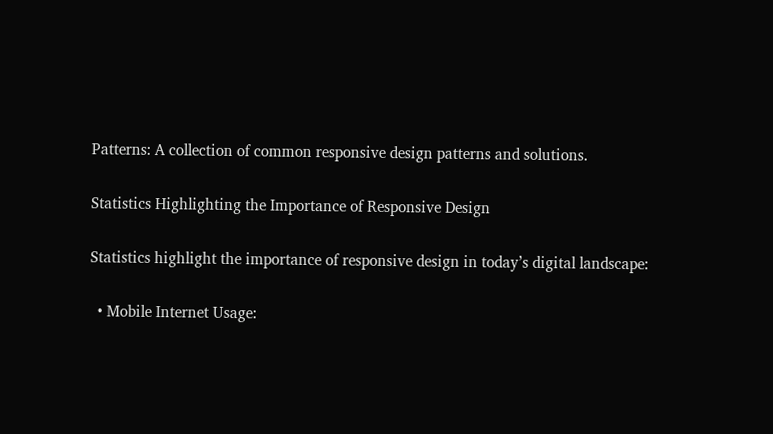Patterns: A collection of common responsive design patterns and solutions.

Statistics Highlighting the Importance of Responsive Design

Statistics highlight the importance of responsive design in today’s digital landscape:

  • Mobile Internet Usage: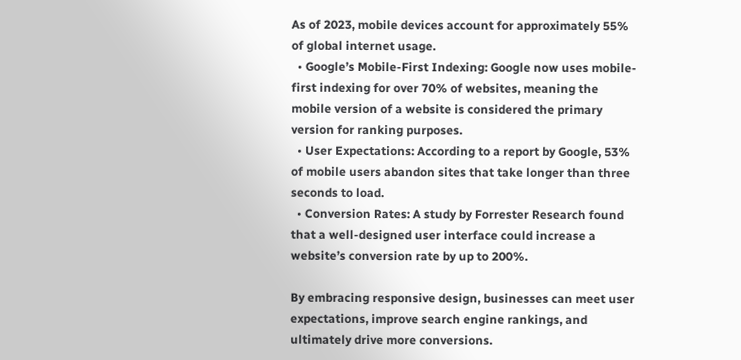As of 2023, mobile devices account for approximately 55% of global internet usage.
  • Google’s Mobile-First Indexing: Google now uses mobile-first indexing for over 70% of websites, meaning the mobile version of a website is considered the primary version for ranking purposes.
  • User Expectations: According to a report by Google, 53% of mobile users abandon sites that take longer than three seconds to load.
  • Conversion Rates: A study by Forrester Research found that a well-designed user interface could increase a website’s conversion rate by up to 200%.

By embracing responsive design, businesses can meet user expectations, improve search engine rankings, and ultimately drive more conversions.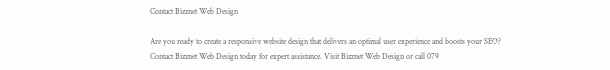Contact Bizznet Web Design

Are you ready to create a responsive website design that delivers an optimal user experience and boosts your SEO? Contact Bizznet Web Design today for expert assistance. Visit Bizznet Web Design or call 079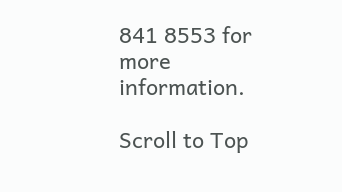841 8553 for more information.

Scroll to Top